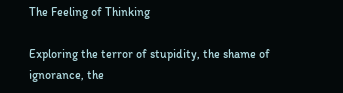The Feeling of Thinking

Exploring the terror of stupidity, the shame of ignorance, the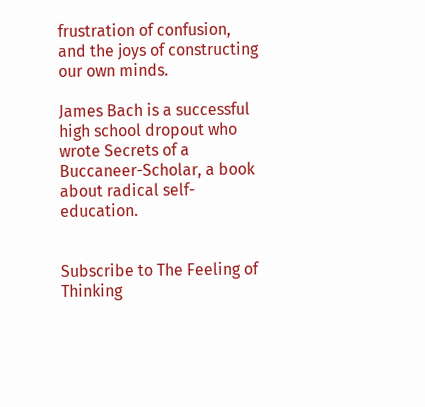frustration of confusion, and the joys of constructing our own minds.

James Bach is a successful high school dropout who wrote Secrets of a Buccaneer-Scholar, a book about radical self-education.


Subscribe to The Feeling of Thinking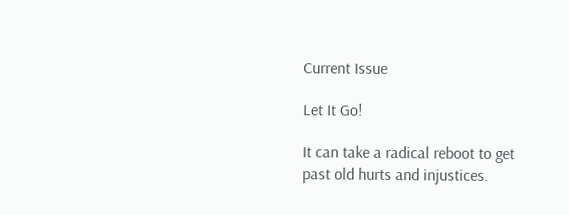Current Issue

Let It Go!

It can take a radical reboot to get past old hurts and injustices.